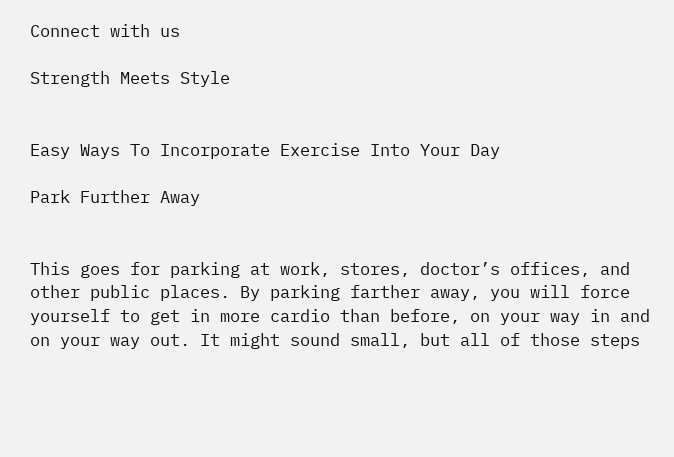Connect with us

Strength Meets Style


Easy Ways To Incorporate Exercise Into Your Day

Park Further Away


This goes for parking at work, stores, doctor’s offices, and other public places. By parking farther away, you will force yourself to get in more cardio than before, on your way in and on your way out. It might sound small, but all of those steps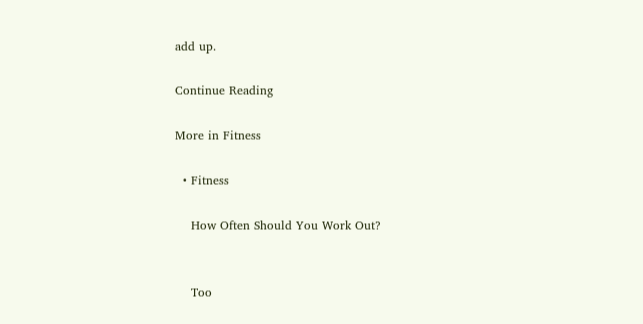add up.

Continue Reading

More in Fitness

  • Fitness

    How Often Should You Work Out?


    Too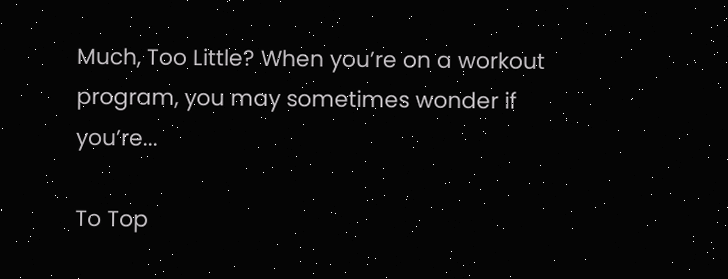Much, Too Little? When you’re on a workout program, you may sometimes wonder if you’re...

To Top